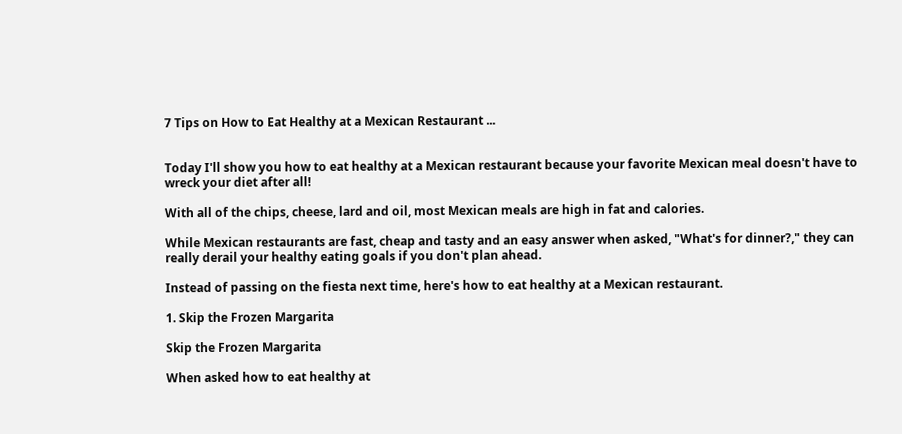7 Tips on How to Eat Healthy at a Mexican Restaurant ...


Today I'll show you how to eat healthy at a Mexican restaurant because your favorite Mexican meal doesn't have to wreck your diet after all!

With all of the chips, cheese, lard and oil, most Mexican meals are high in fat and calories.

While Mexican restaurants are fast, cheap and tasty and an easy answer when asked, "What's for dinner?," they can really derail your healthy eating goals if you don't plan ahead.

Instead of passing on the fiesta next time, here's how to eat healthy at a Mexican restaurant.

1. Skip the Frozen Margarita

Skip the Frozen Margarita

When asked how to eat healthy at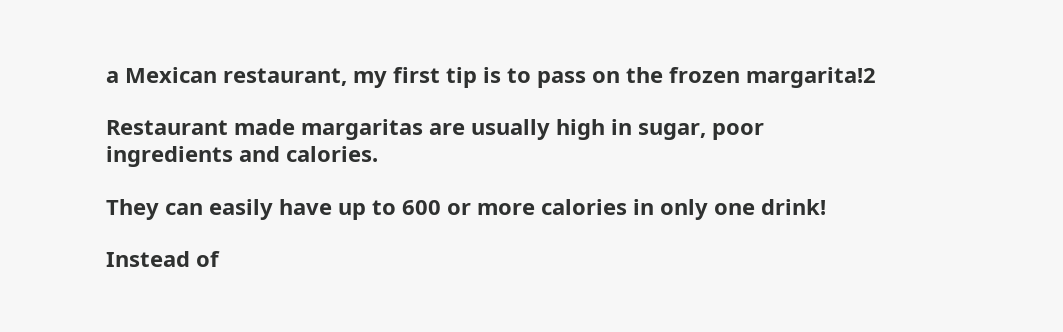a Mexican restaurant, my first tip is to pass on the frozen margarita!2

Restaurant made margaritas are usually high in sugar, poor ingredients and calories.

They can easily have up to 600 or more calories in only one drink!

Instead of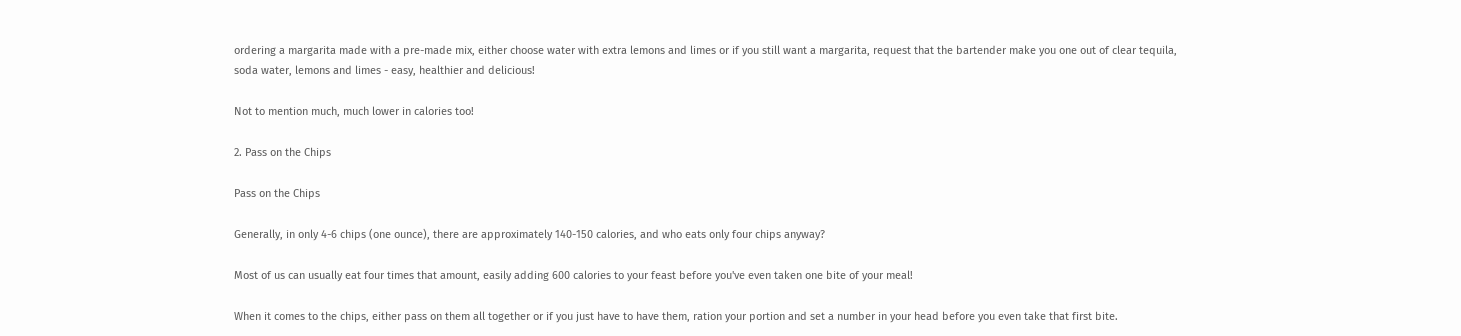ordering a margarita made with a pre-made mix, either choose water with extra lemons and limes or if you still want a margarita, request that the bartender make you one out of clear tequila, soda water, lemons and limes - easy, healthier and delicious!

Not to mention much, much lower in calories too!

2. Pass on the Chips

Pass on the Chips

Generally, in only 4-6 chips (one ounce), there are approximately 140-150 calories, and who eats only four chips anyway?

Most of us can usually eat four times that amount, easily adding 600 calories to your feast before you've even taken one bite of your meal!

When it comes to the chips, either pass on them all together or if you just have to have them, ration your portion and set a number in your head before you even take that first bite.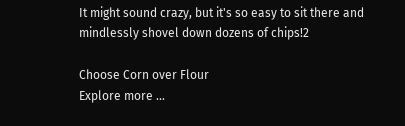It might sound crazy, but it's so easy to sit there and mindlessly shovel down dozens of chips!2

Choose Corn over Flour
Explore more ...